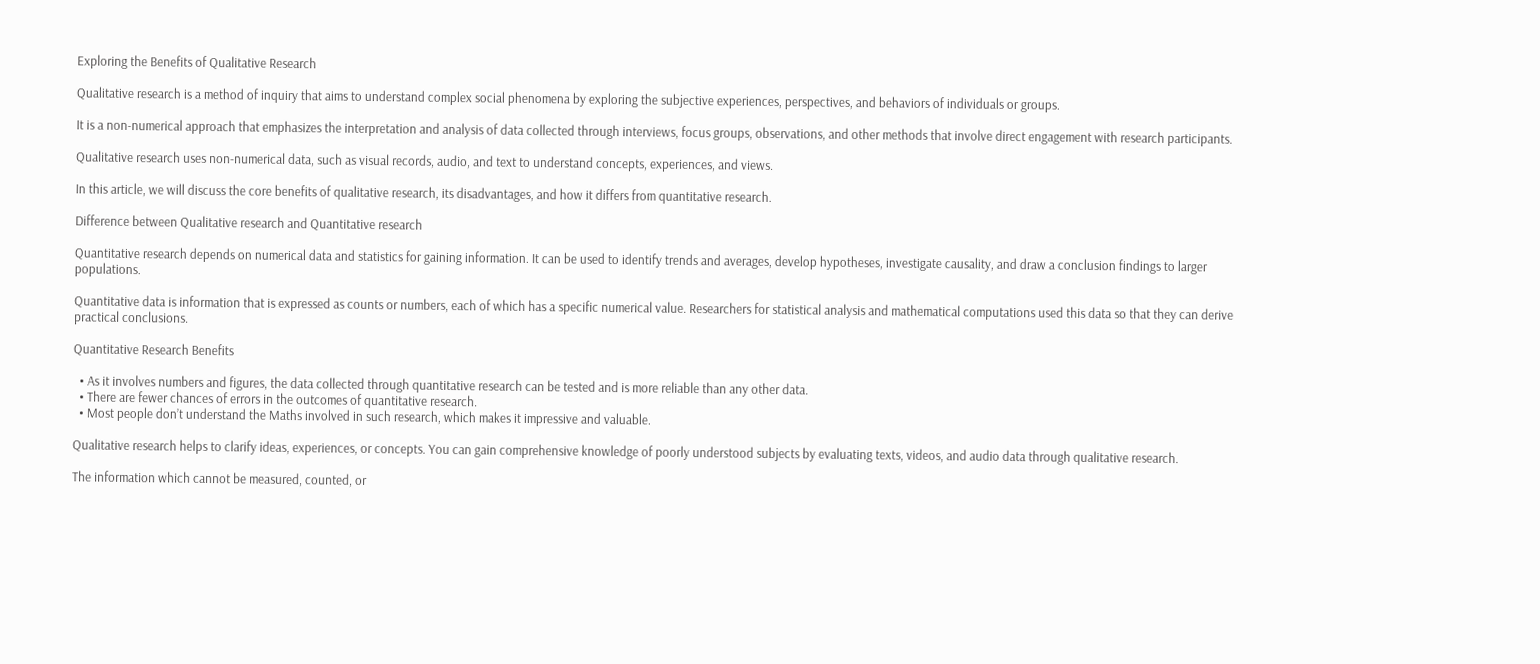Exploring the Benefits of Qualitative Research

Qualitative research is a method of inquiry that aims to understand complex social phenomena by exploring the subjective experiences, perspectives, and behaviors of individuals or groups.

It is a non-numerical approach that emphasizes the interpretation and analysis of data collected through interviews, focus groups, observations, and other methods that involve direct engagement with research participants.

Qualitative research uses non-numerical data, such as visual records, audio, and text to understand concepts, experiences, and views.

In this article, we will discuss the core benefits of qualitative research, its disadvantages, and how it differs from quantitative research.

Difference between Qualitative research and Quantitative research

Quantitative research depends on numerical data and statistics for gaining information. It can be used to identify trends and averages, develop hypotheses, investigate causality, and draw a conclusion findings to larger populations.

Quantitative data is information that is expressed as counts or numbers, each of which has a specific numerical value. Researchers for statistical analysis and mathematical computations used this data so that they can derive practical conclusions.

Quantitative Research Benefits

  • As it involves numbers and figures, the data collected through quantitative research can be tested and is more reliable than any other data.
  • There are fewer chances of errors in the outcomes of quantitative research.
  • Most people don’t understand the Maths involved in such research, which makes it impressive and valuable.

Qualitative research helps to clarify ideas, experiences, or concepts. You can gain comprehensive knowledge of poorly understood subjects by evaluating texts, videos, and audio data through qualitative research.

The information which cannot be measured, counted, or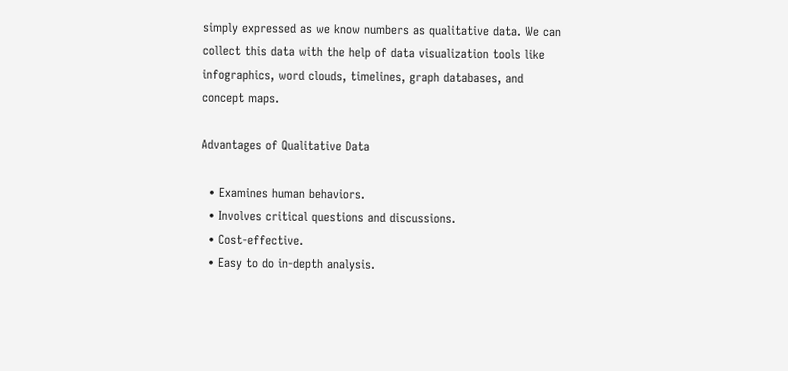simply expressed as we know numbers as qualitative data. We can collect this data with the help of data visualization tools like infographics, word clouds, timelines, graph databases, and concept maps.

Advantages of Qualitative Data

  • Examines human behaviors.
  • Involves critical questions and discussions.
  • Cost-effective.
  • Easy to do in-depth analysis.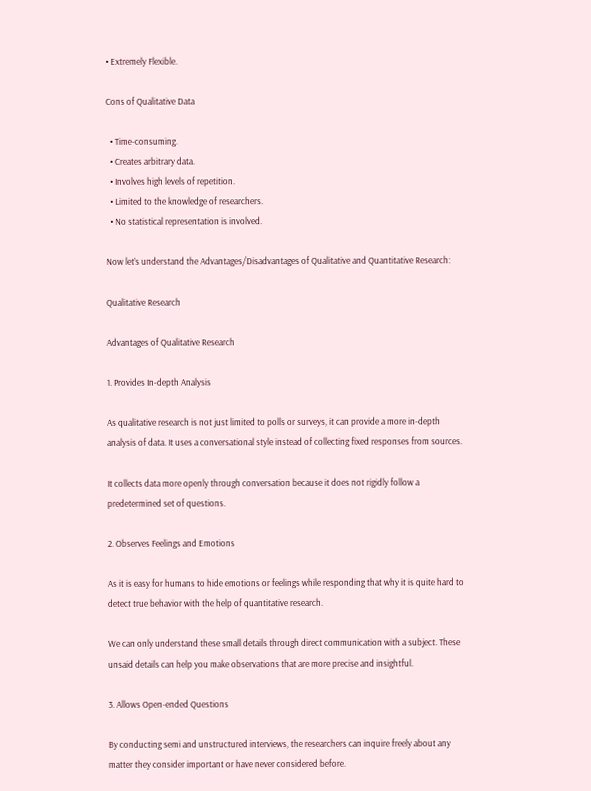• Extremely Flexible.

Cons of Qualitative Data

  • Time-consuming.
  • Creates arbitrary data.
  • Involves high levels of repetition.
  • Limited to the knowledge of researchers.
  • No statistical representation is involved.

Now let’s understand the Advantages/Disadvantages of Qualitative and Quantitative Research:

Qualitative Research

Advantages of Qualitative Research

1. Provides In-depth Analysis

As qualitative research is not just limited to polls or surveys, it can provide a more in-depth analysis of data. It uses a conversational style instead of collecting fixed responses from sources.

It collects data more openly through conversation because it does not rigidly follow a predetermined set of questions.

2. Observes Feelings and Emotions

As it is easy for humans to hide emotions or feelings while responding that why it is quite hard to detect true behavior with the help of quantitative research.

We can only understand these small details through direct communication with a subject. These unsaid details can help you make observations that are more precise and insightful.

3. Allows Open-ended Questions

By conducting semi and unstructured interviews, the researchers can inquire freely about any matter they consider important or have never considered before.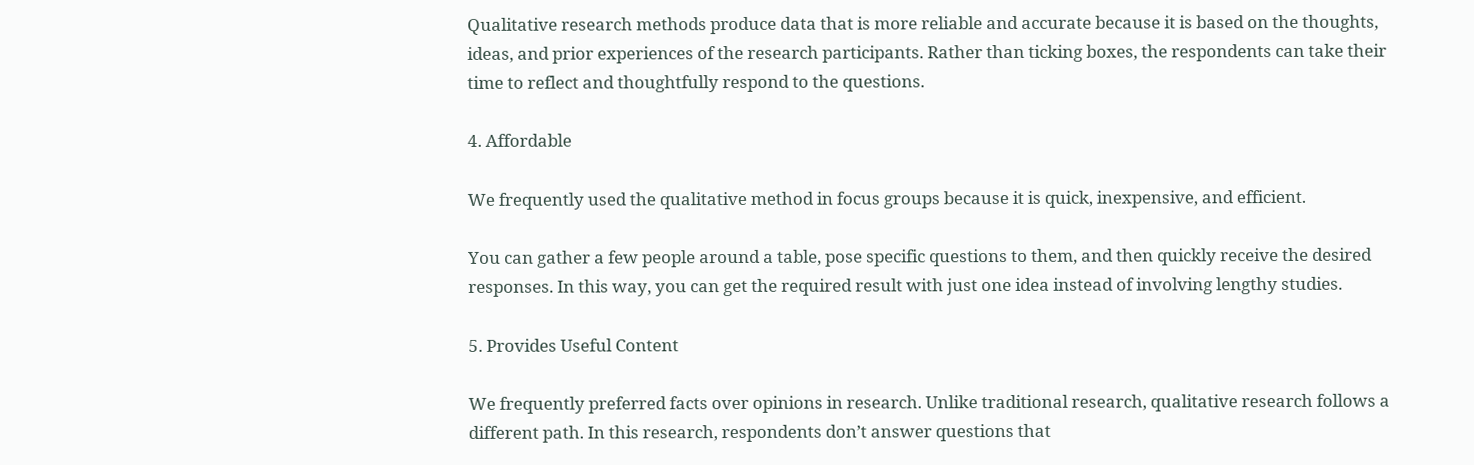Qualitative research methods produce data that is more reliable and accurate because it is based on the thoughts, ideas, and prior experiences of the research participants. Rather than ticking boxes, the respondents can take their time to reflect and thoughtfully respond to the questions.

4. Affordable

We frequently used the qualitative method in focus groups because it is quick, inexpensive, and efficient.

You can gather a few people around a table, pose specific questions to them, and then quickly receive the desired responses. In this way, you can get the required result with just one idea instead of involving lengthy studies.

5. Provides Useful Content

We frequently preferred facts over opinions in research. Unlike traditional research, qualitative research follows a different path. In this research, respondents don’t answer questions that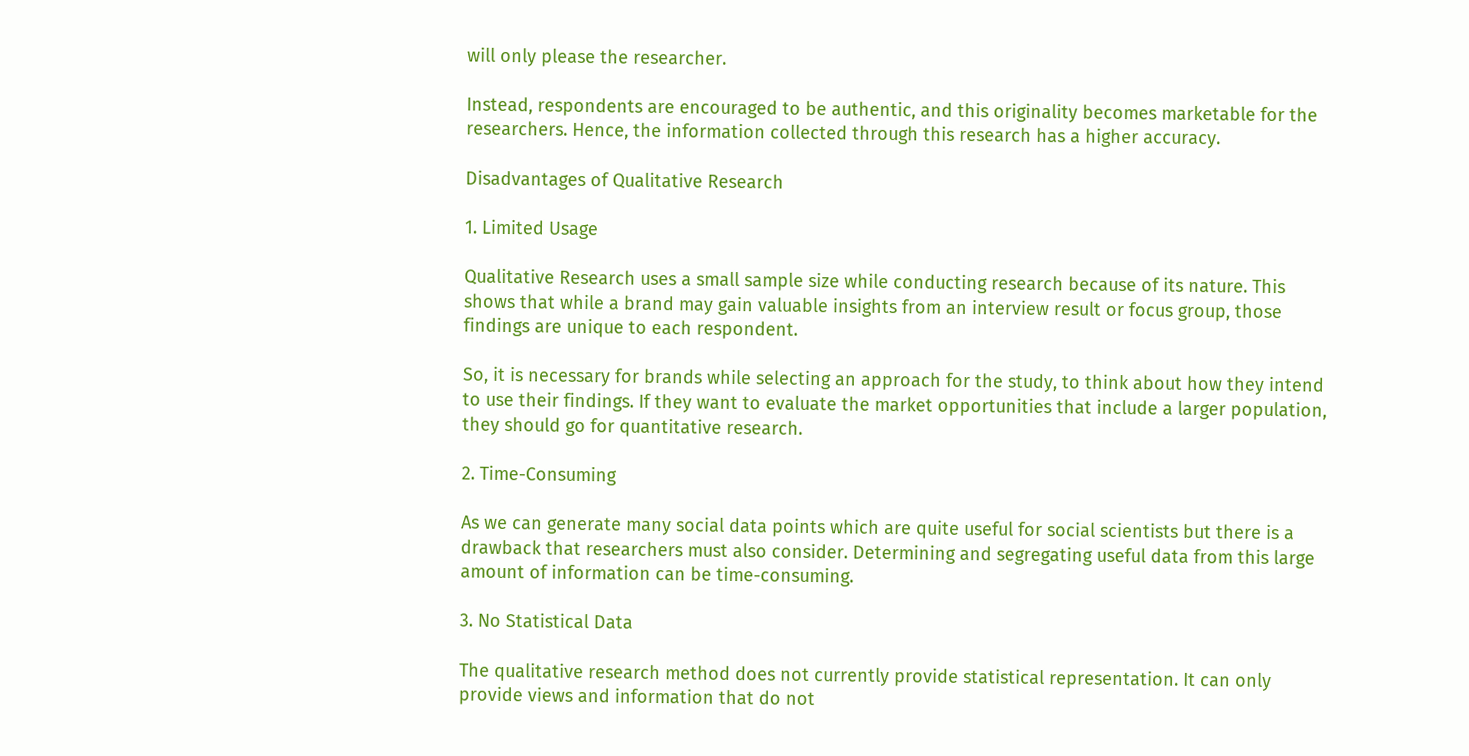will only please the researcher.

Instead, respondents are encouraged to be authentic, and this originality becomes marketable for the researchers. Hence, the information collected through this research has a higher accuracy.

Disadvantages of Qualitative Research

1. Limited Usage

Qualitative Research uses a small sample size while conducting research because of its nature. This shows that while a brand may gain valuable insights from an interview result or focus group, those findings are unique to each respondent.

So, it is necessary for brands while selecting an approach for the study, to think about how they intend to use their findings. If they want to evaluate the market opportunities that include a larger population, they should go for quantitative research.

2. Time-Consuming

As we can generate many social data points which are quite useful for social scientists but there is a drawback that researchers must also consider. Determining and segregating useful data from this large amount of information can be time-consuming.

3. No Statistical Data

The qualitative research method does not currently provide statistical representation. It can only provide views and information that do not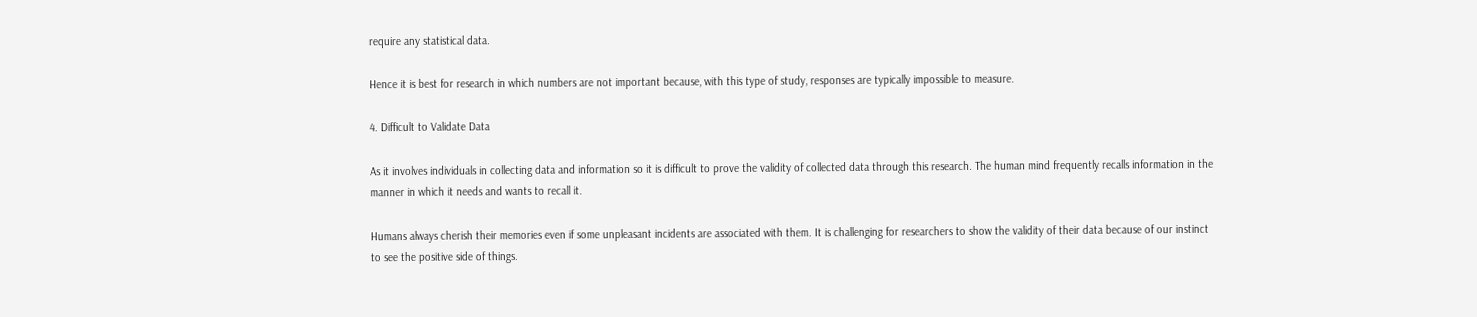require any statistical data.

Hence it is best for research in which numbers are not important because, with this type of study, responses are typically impossible to measure.

4. Difficult to Validate Data

As it involves individuals in collecting data and information so it is difficult to prove the validity of collected data through this research. The human mind frequently recalls information in the manner in which it needs and wants to recall it.

Humans always cherish their memories even if some unpleasant incidents are associated with them. It is challenging for researchers to show the validity of their data because of our instinct to see the positive side of things.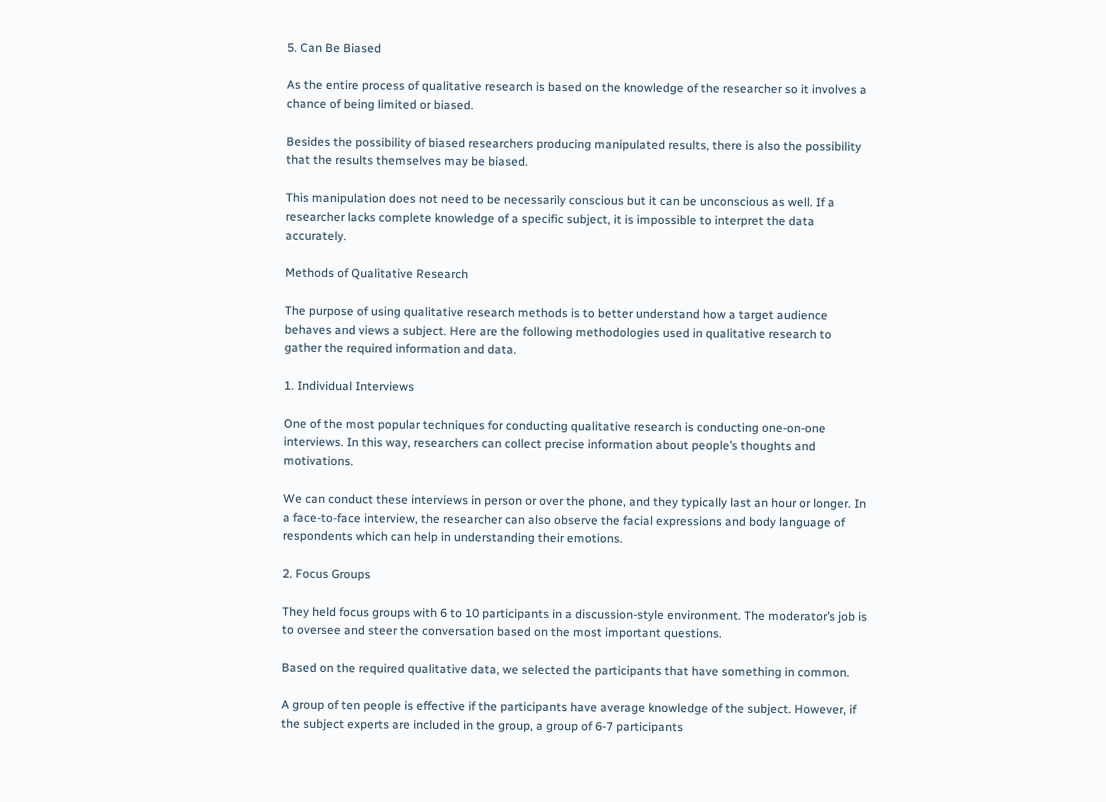5. Can Be Biased

As the entire process of qualitative research is based on the knowledge of the researcher so it involves a chance of being limited or biased.

Besides the possibility of biased researchers producing manipulated results, there is also the possibility that the results themselves may be biased.

This manipulation does not need to be necessarily conscious but it can be unconscious as well. If a researcher lacks complete knowledge of a specific subject, it is impossible to interpret the data accurately.

Methods of Qualitative Research

The purpose of using qualitative research methods is to better understand how a target audience behaves and views a subject. Here are the following methodologies used in qualitative research to gather the required information and data.

1. Individual Interviews

One of the most popular techniques for conducting qualitative research is conducting one-on-one interviews. In this way, researchers can collect precise information about people’s thoughts and motivations.

We can conduct these interviews in person or over the phone, and they typically last an hour or longer. In a face-to-face interview, the researcher can also observe the facial expressions and body language of respondents which can help in understanding their emotions.

2. Focus Groups

They held focus groups with 6 to 10 participants in a discussion-style environment. The moderator’s job is to oversee and steer the conversation based on the most important questions.

Based on the required qualitative data, we selected the participants that have something in common.

A group of ten people is effective if the participants have average knowledge of the subject. However, if the subject experts are included in the group, a group of 6-7 participants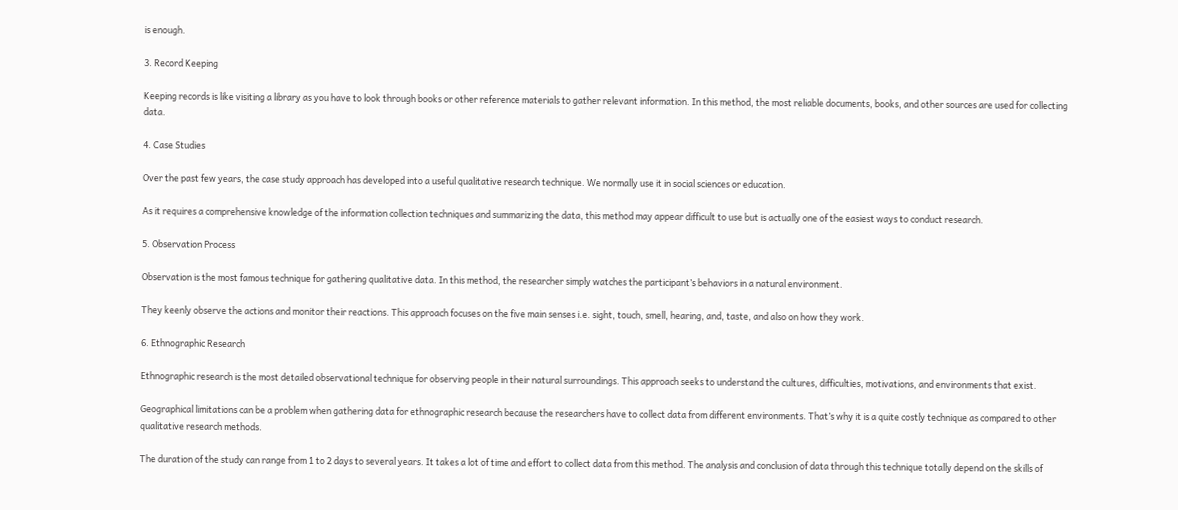is enough.

3. Record Keeping

Keeping records is like visiting a library as you have to look through books or other reference materials to gather relevant information. In this method, the most reliable documents, books, and other sources are used for collecting data.

4. Case Studies

Over the past few years, the case study approach has developed into a useful qualitative research technique. We normally use it in social sciences or education.

As it requires a comprehensive knowledge of the information collection techniques and summarizing the data, this method may appear difficult to use but is actually one of the easiest ways to conduct research.

5. Observation Process

Observation is the most famous technique for gathering qualitative data. In this method, the researcher simply watches the participant’s behaviors in a natural environment.

They keenly observe the actions and monitor their reactions. This approach focuses on the five main senses i.e. sight, touch, smell, hearing, and, taste, and also on how they work.

6. Ethnographic Research

Ethnographic research is the most detailed observational technique for observing people in their natural surroundings. This approach seeks to understand the cultures, difficulties, motivations, and environments that exist.

Geographical limitations can be a problem when gathering data for ethnographic research because the researchers have to collect data from different environments. That’s why it is a quite costly technique as compared to other qualitative research methods.

The duration of the study can range from 1 to 2 days to several years. It takes a lot of time and effort to collect data from this method. The analysis and conclusion of data through this technique totally depend on the skills of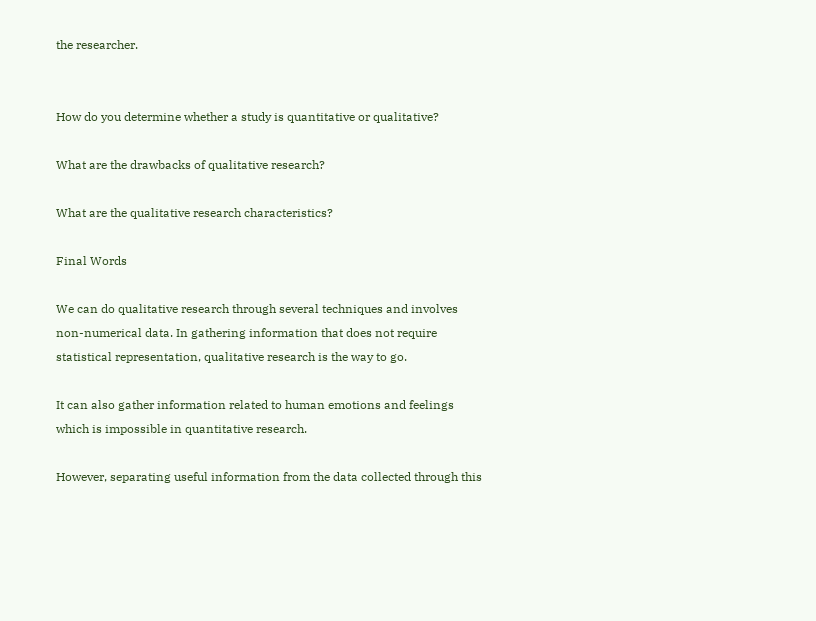the researcher.


How do you determine whether a study is quantitative or qualitative?

What are the drawbacks of qualitative research?

What are the qualitative research characteristics?

Final Words

We can do qualitative research through several techniques and involves non-numerical data. In gathering information that does not require statistical representation, qualitative research is the way to go.

It can also gather information related to human emotions and feelings which is impossible in quantitative research.

However, separating useful information from the data collected through this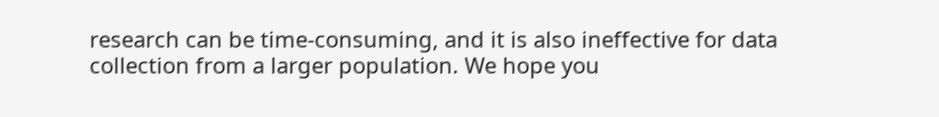research can be time-consuming, and it is also ineffective for data collection from a larger population. We hope you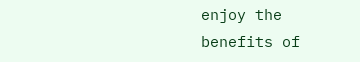enjoy the benefits of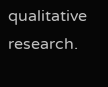qualitative research.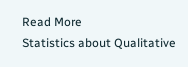Read More
Statistics about Qualitative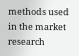methods used in the market research